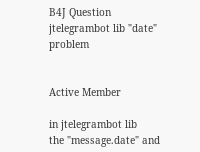B4J Question jtelegrambot lib "date" problem


Active Member

in jtelegrambot lib
the "message.date" and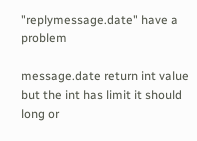"replymessage.date" have a problem

message.date return int value
but the int has limit it should long or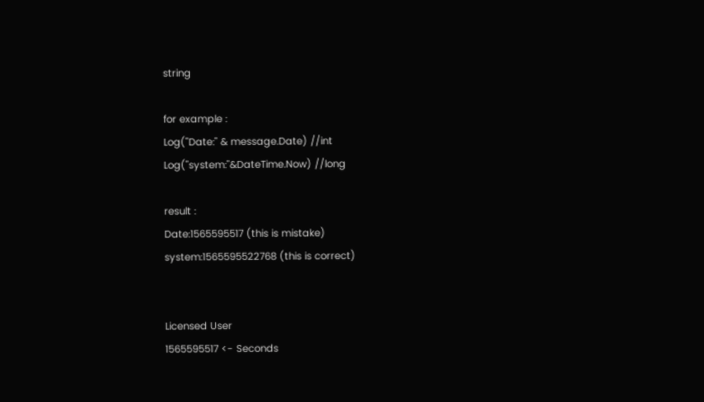string

for example :
Log("Date:" & message.Date) //int
Log("system:"&DateTime.Now) //long

result :
Date:1565595517 (this is mistake)
system:1565595522768 (this is correct)


Licensed User
1565595517 <- Seconds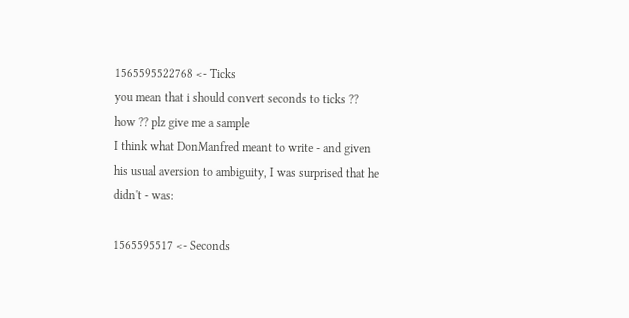1565595522768 <- Ticks
you mean that i should convert seconds to ticks ??
how ?? plz give me a sample
I think what DonManfred meant to write - and given his usual aversion to ambiguity, I was surprised that he didn't - was:

1565595517 <- Seconds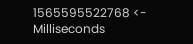1565595522768 <- Milliseconds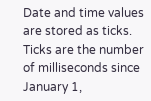Date and time values are stored as ticks. Ticks are the number of milliseconds since January 1,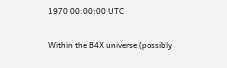1970 00:00:00 UTC

Within the B4X universe (possibly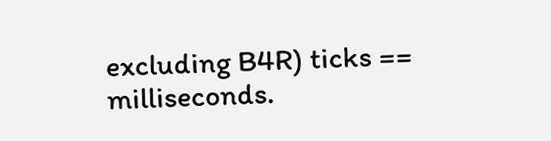excluding B4R) ticks == milliseconds.